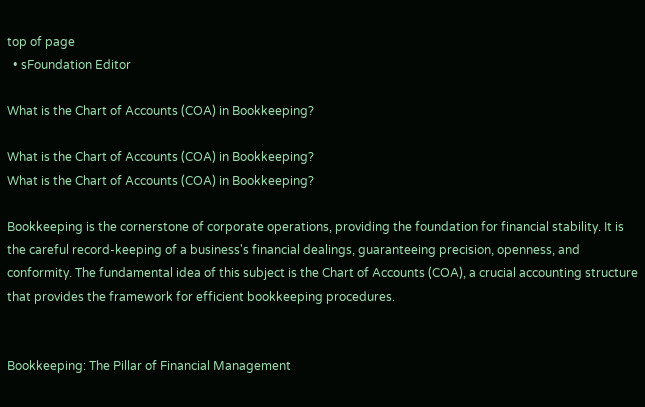top of page
  • sFoundation Editor

What is the Chart of Accounts (COA) in Bookkeeping?

What is the Chart of Accounts (COA) in Bookkeeping?
What is the Chart of Accounts (COA) in Bookkeeping?

Bookkeeping is the cornerstone of corporate operations, providing the foundation for financial stability. It is the careful record-keeping of a business's financial dealings, guaranteeing precision, openness, and conformity. The fundamental idea of this subject is the Chart of Accounts (COA), a crucial accounting structure that provides the framework for efficient bookkeeping procedures.


Bookkeeping: The Pillar of Financial Management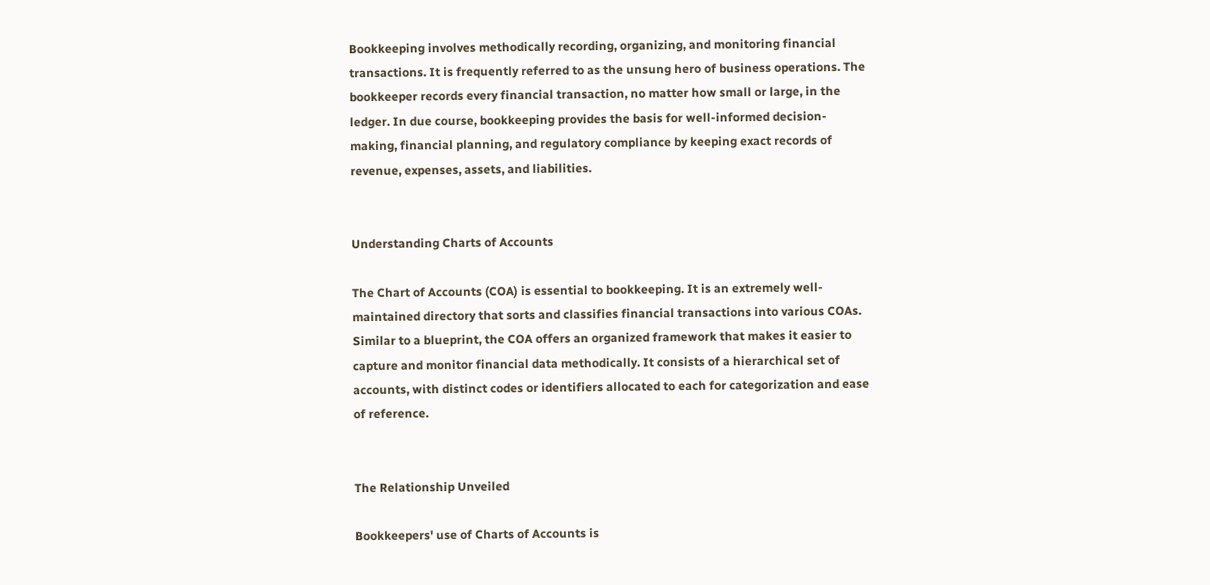Bookkeeping involves methodically recording, organizing, and monitoring financial transactions. It is frequently referred to as the unsung hero of business operations. The bookkeeper records every financial transaction, no matter how small or large, in the ledger. In due course, bookkeeping provides the basis for well-informed decision-making, financial planning, and regulatory compliance by keeping exact records of revenue, expenses, assets, and liabilities.


Understanding Charts of Accounts

The Chart of Accounts (COA) is essential to bookkeeping. It is an extremely well-maintained directory that sorts and classifies financial transactions into various COAs. Similar to a blueprint, the COA offers an organized framework that makes it easier to capture and monitor financial data methodically. It consists of a hierarchical set of accounts, with distinct codes or identifiers allocated to each for categorization and ease of reference.


The Relationship Unveiled

Bookkeepers' use of Charts of Accounts is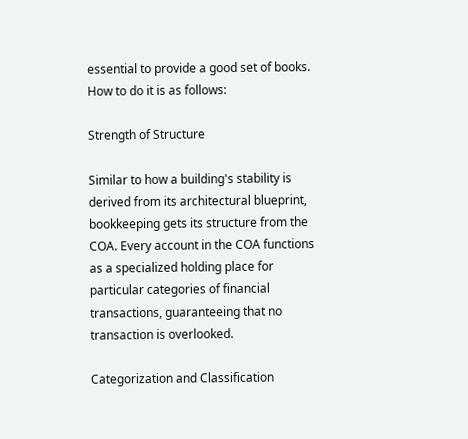essential to provide a good set of books. How to do it is as follows:

Strength of Structure

Similar to how a building's stability is derived from its architectural blueprint, bookkeeping gets its structure from the COA. Every account in the COA functions as a specialized holding place for particular categories of financial transactions, guaranteeing that no transaction is overlooked.

Categorization and Classification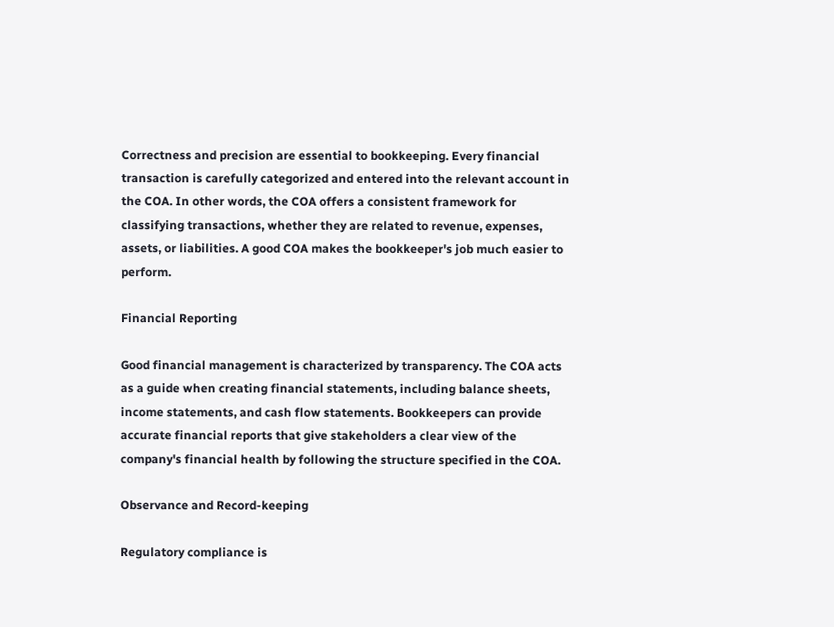Correctness and precision are essential to bookkeeping. Every financial transaction is carefully categorized and entered into the relevant account in the COA. In other words, the COA offers a consistent framework for classifying transactions, whether they are related to revenue, expenses, assets, or liabilities. A good COA makes the bookkeeper's job much easier to perform.

Financial Reporting

Good financial management is characterized by transparency. The COA acts as a guide when creating financial statements, including balance sheets, income statements, and cash flow statements. Bookkeepers can provide accurate financial reports that give stakeholders a clear view of the company's financial health by following the structure specified in the COA.

Observance and Record-keeping

Regulatory compliance is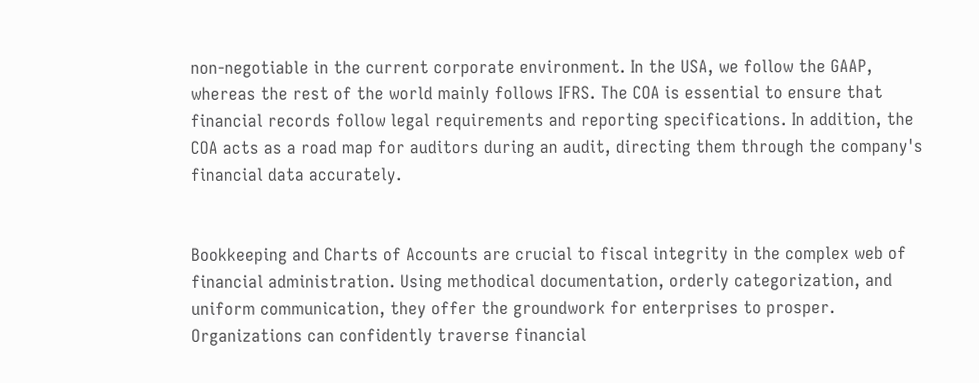non-negotiable in the current corporate environment. In the USA, we follow the GAAP, whereas the rest of the world mainly follows IFRS. The COA is essential to ensure that financial records follow legal requirements and reporting specifications. In addition, the COA acts as a road map for auditors during an audit, directing them through the company's financial data accurately.


Bookkeeping and Charts of Accounts are crucial to fiscal integrity in the complex web of financial administration. Using methodical documentation, orderly categorization, and uniform communication, they offer the groundwork for enterprises to prosper. Organizations can confidently traverse financial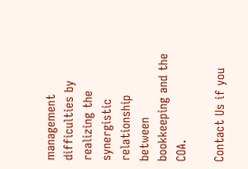management difficulties by realizing the synergistic relationship between bookkeeping and the COA.

Contact Us if you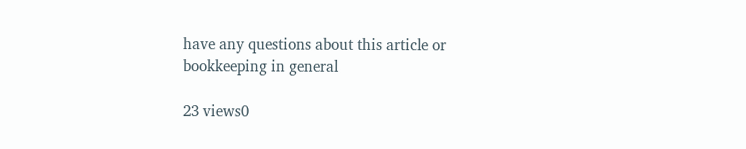have any questions about this article or bookkeeping in general

23 views0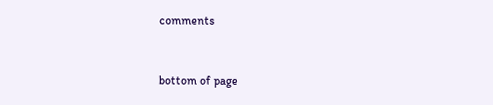comments


bottom of page